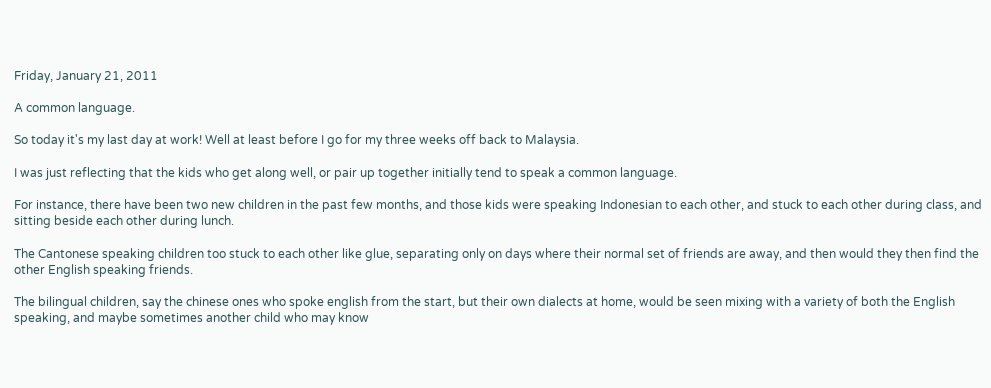Friday, January 21, 2011

A common language.

So today it's my last day at work! Well at least before I go for my three weeks off back to Malaysia.

I was just reflecting that the kids who get along well, or pair up together initially tend to speak a common language.

For instance, there have been two new children in the past few months, and those kids were speaking Indonesian to each other, and stuck to each other during class, and sitting beside each other during lunch.

The Cantonese speaking children too stuck to each other like glue, separating only on days where their normal set of friends are away, and then would they then find the other English speaking friends.

The bilingual children, say the chinese ones who spoke english from the start, but their own dialects at home, would be seen mixing with a variety of both the English speaking, and maybe sometimes another child who may know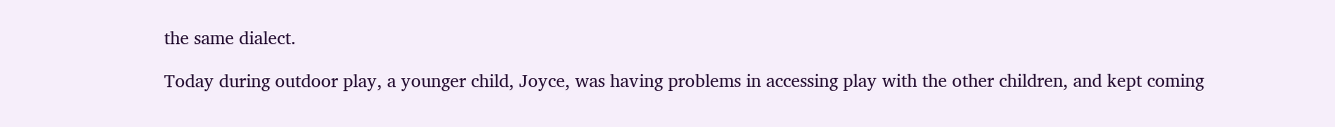the same dialect.

Today during outdoor play, a younger child, Joyce, was having problems in accessing play with the other children, and kept coming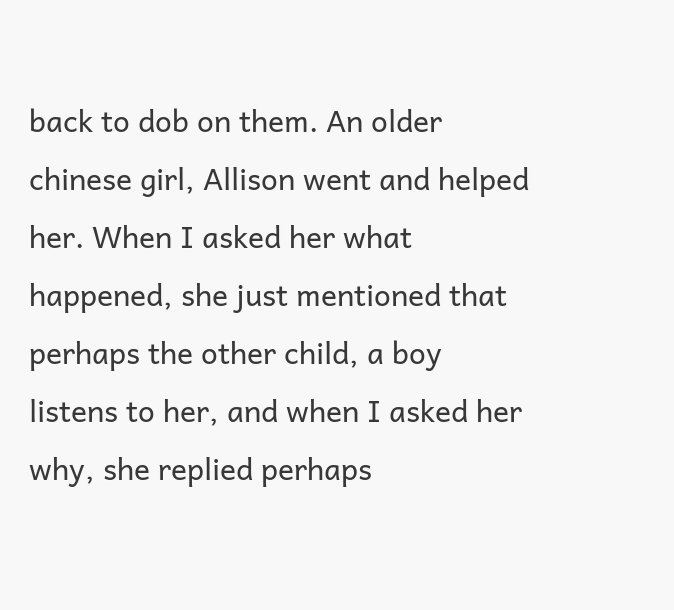back to dob on them. An older chinese girl, Allison went and helped her. When I asked her what happened, she just mentioned that perhaps the other child, a boy listens to her, and when I asked her why, she replied perhaps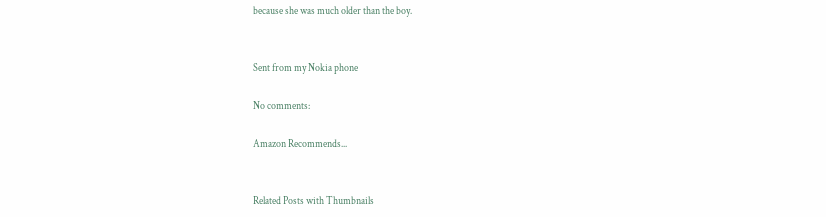because she was much older than the boy.


Sent from my Nokia phone

No comments:

Amazon Recommends...


Related Posts with Thumbnails